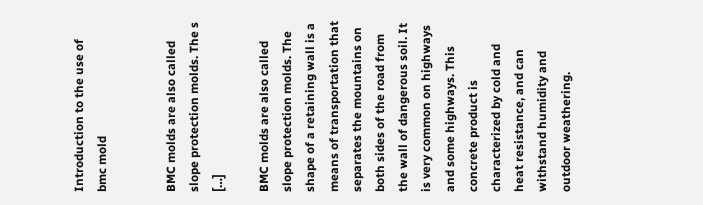Introduction to the use of bmc mold


BMC molds are also called slope protection molds. The s […]

BMC molds are also called slope protection molds. The shape of a retaining wall is a means of transportation that separates the mountains on both sides of the road from the wall of dangerous soil. It is very common on highways and some highways. This concrete product is characterized by cold and heat resistance, and can withstand humidity and outdoor weathering.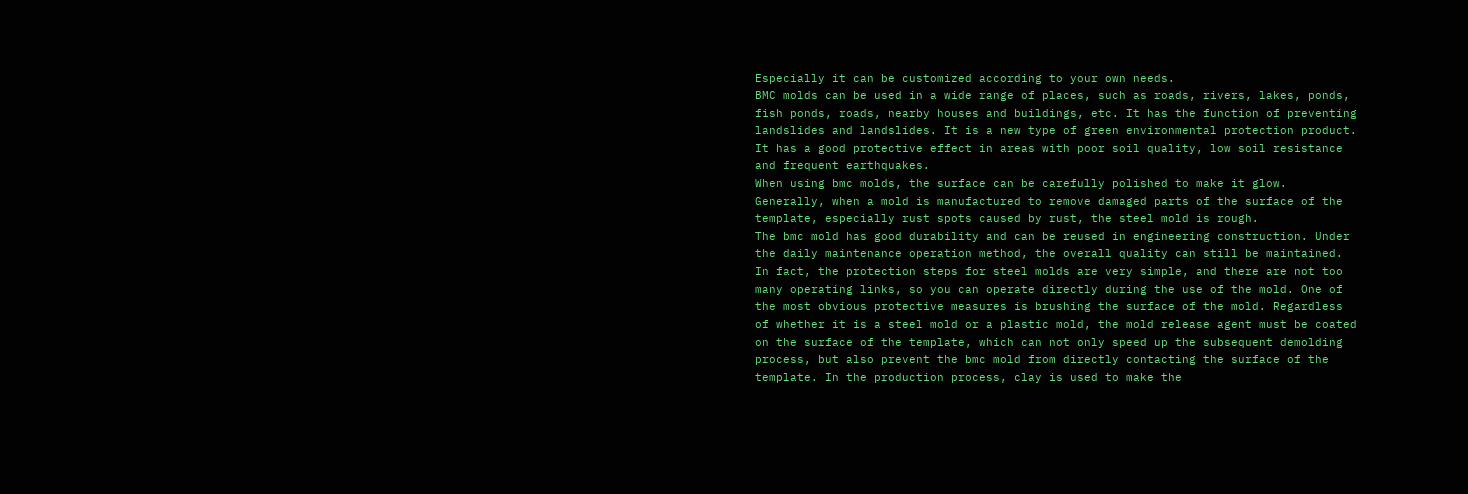Especially it can be customized according to your own needs.
BMC molds can be used in a wide range of places, such as roads, rivers, lakes, ponds, fish ponds, roads, nearby houses and buildings, etc. It has the function of preventing landslides and landslides. It is a new type of green environmental protection product. It has a good protective effect in areas with poor soil quality, low soil resistance and frequent earthquakes.
When using bmc molds, the surface can be carefully polished to make it glow. Generally, when a mold is manufactured to remove damaged parts of the surface of the template, especially rust spots caused by rust, the steel mold is rough.
The bmc mold has good durability and can be reused in engineering construction. Under the daily maintenance operation method, the overall quality can still be maintained. In fact, the protection steps for steel molds are very simple, and there are not too many operating links, so you can operate directly during the use of the mold. One of the most obvious protective measures is brushing the surface of the mold. Regardless of whether it is a steel mold or a plastic mold, the mold release agent must be coated on the surface of the template, which can not only speed up the subsequent demolding process, but also prevent the bmc mold from directly contacting the surface of the template. In the production process, clay is used to make the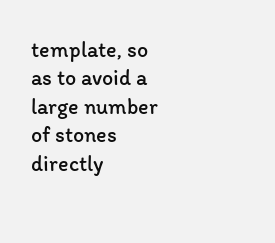template, so as to avoid a large number of stones directly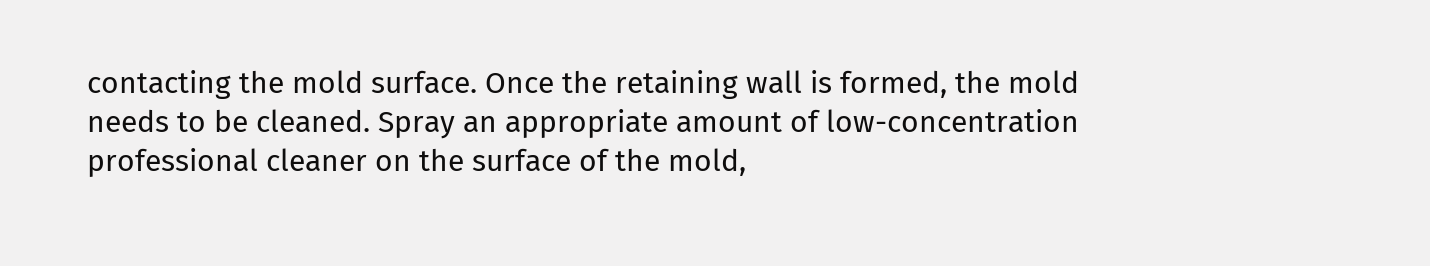contacting the mold surface. Once the retaining wall is formed, the mold needs to be cleaned. Spray an appropriate amount of low-concentration professional cleaner on the surface of the mold,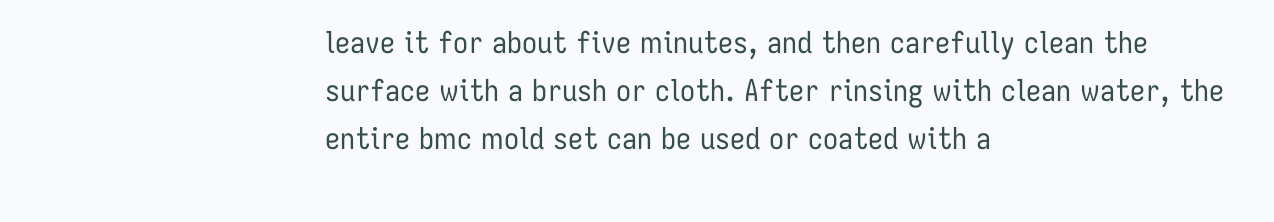leave it for about five minutes, and then carefully clean the surface with a brush or cloth. After rinsing with clean water, the entire bmc mold set can be used or coated with a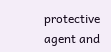protective agent and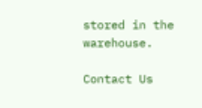stored in the warehouse.

Contact Us